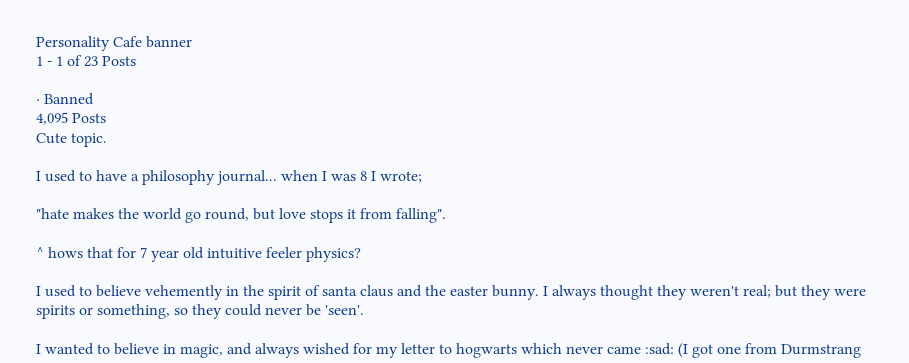Personality Cafe banner
1 - 1 of 23 Posts

· Banned
4,095 Posts
Cute topic.

I used to have a philosophy journal... when I was 8 I wrote;

"hate makes the world go round, but love stops it from falling".

^ hows that for 7 year old intuitive feeler physics?

I used to believe vehemently in the spirit of santa claus and the easter bunny. I always thought they weren't real; but they were spirits or something, so they could never be 'seen'.

I wanted to believe in magic, and always wished for my letter to hogwarts which never came :sad: (I got one from Durmstrang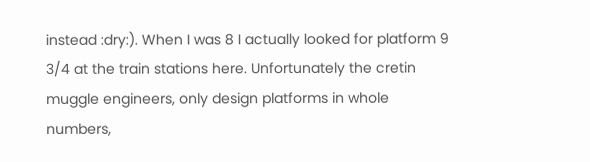instead :dry:). When I was 8 I actually looked for platform 9 3/4 at the train stations here. Unfortunately the cretin muggle engineers, only design platforms in whole numbers,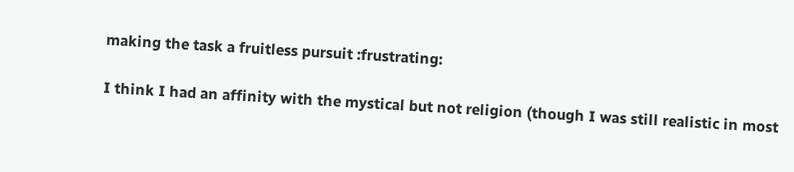making the task a fruitless pursuit :frustrating:

I think I had an affinity with the mystical but not religion (though I was still realistic in most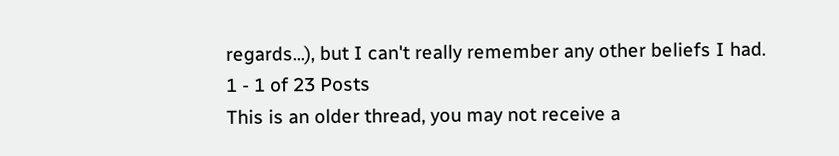regards...), but I can't really remember any other beliefs I had.
1 - 1 of 23 Posts
This is an older thread, you may not receive a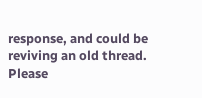response, and could be reviving an old thread. Please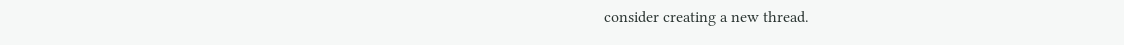consider creating a new thread.